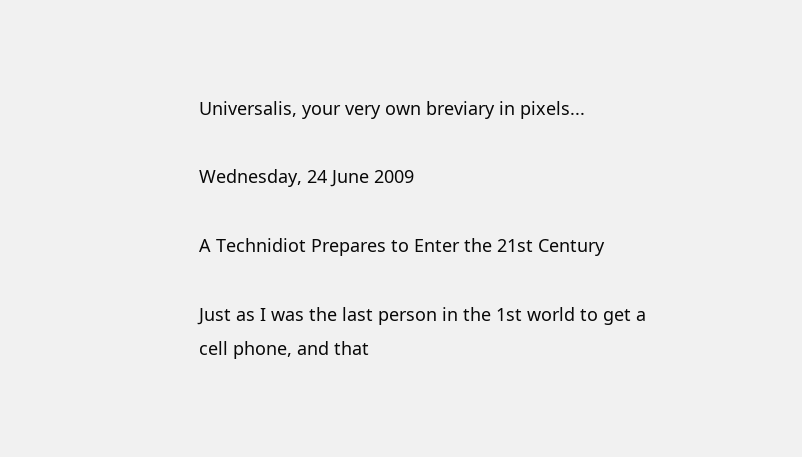Universalis, your very own breviary in pixels...

Wednesday, 24 June 2009

A Technidiot Prepares to Enter the 21st Century

Just as I was the last person in the 1st world to get a cell phone, and that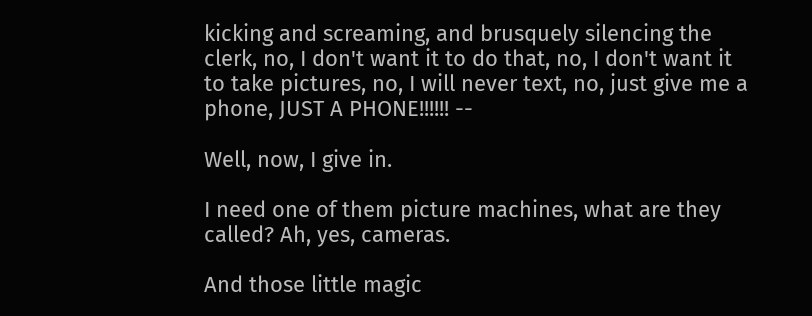kicking and screaming, and brusquely silencing the clerk, no, I don't want it to do that, no, I don't want it to take pictures, no, I will never text, no, just give me a phone, JUST A PHONE!!!!!! --

Well, now, I give in.

I need one of them picture machines, what are they called? Ah, yes, cameras.

And those little magic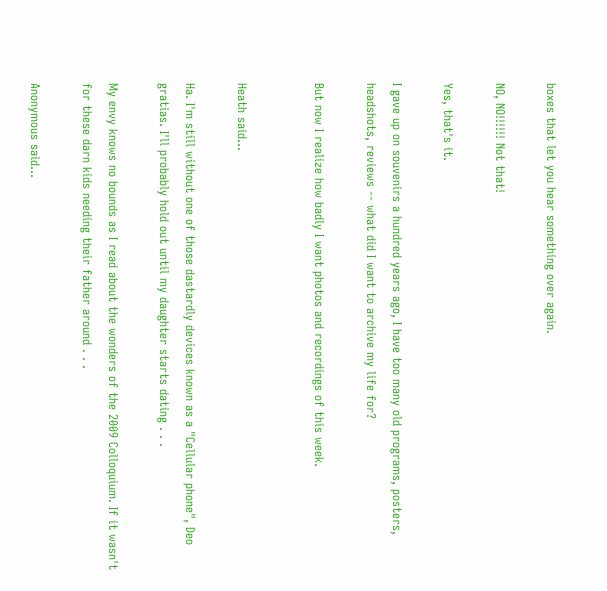boxes that let you hear something over again.

NO, NO!!!!!! Not that!

Yes, that's it.

I gave up on souvenirs a hundred years ago, I have too many old programs, posters, headshots, reviews -- what did I want to archive my life for?

But now I realize how badly I want photos and recordings of this week.


Heath said...

Ha. I'm still without one of those dastardly devices known as a "Cellular phone", Deo gratias. I'll probably hold out until my daughter starts dating . . .

My envy knows no bounds as I read about the wonders of the 2009 Colloquium. If it wasn't for these darn kids needing their father around . . .

Anonymous said...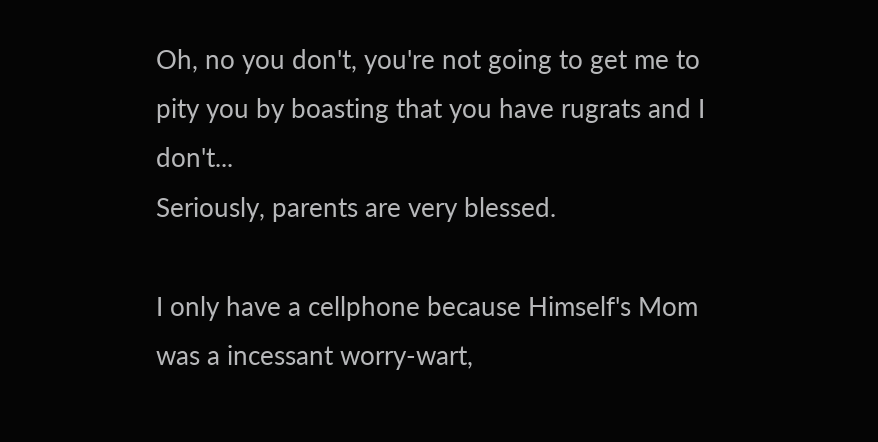Oh, no you don't, you're not going to get me to pity you by boasting that you have rugrats and I don't...
Seriously, parents are very blessed.

I only have a cellphone because Himself's Mom was a incessant worry-wart,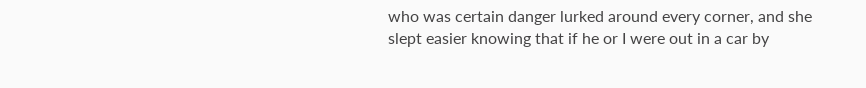who was certain danger lurked around every corner, and she slept easier knowing that if he or I were out in a car by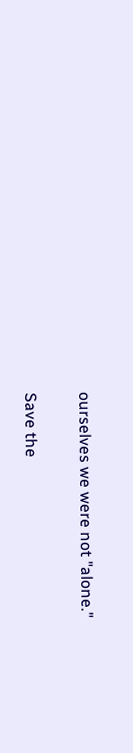ourselves we were not "alone."

Save the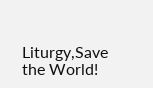Liturgy,Save the World!